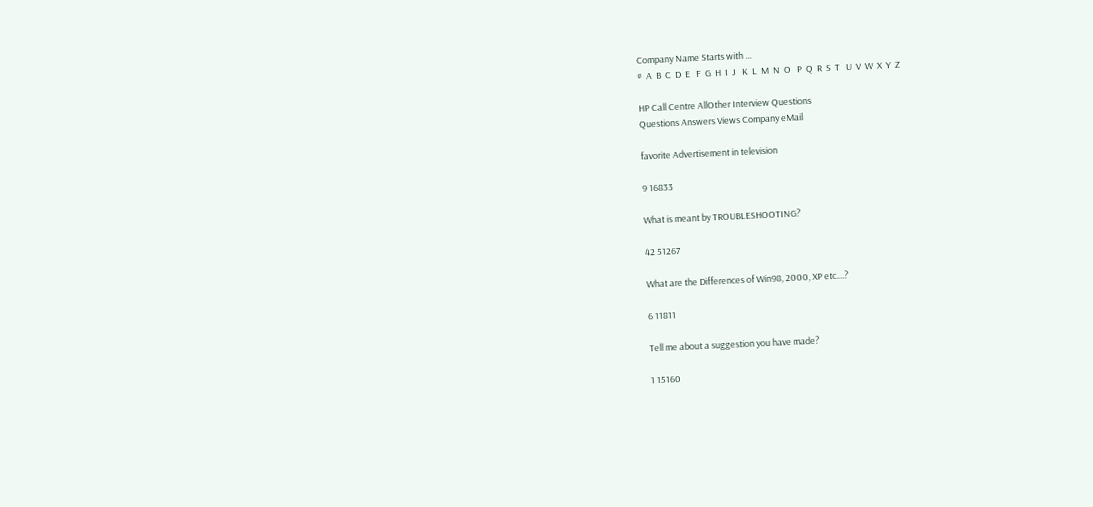Company Name Starts with ...
#  A  B  C  D  E   F  G  H  I  J   K  L  M  N  O   P  Q  R  S  T   U  V  W  X  Y  Z

HP Call Centre AllOther Interview Questions
Questions Answers Views Company eMail

favorite Advertisement in television

9 16833

What is meant by TROUBLESHOOTING?

42 51267

What are the Differences of Win98, 2000, XP etc....?

6 11811

Tell me about a suggestion you have made?

1 15160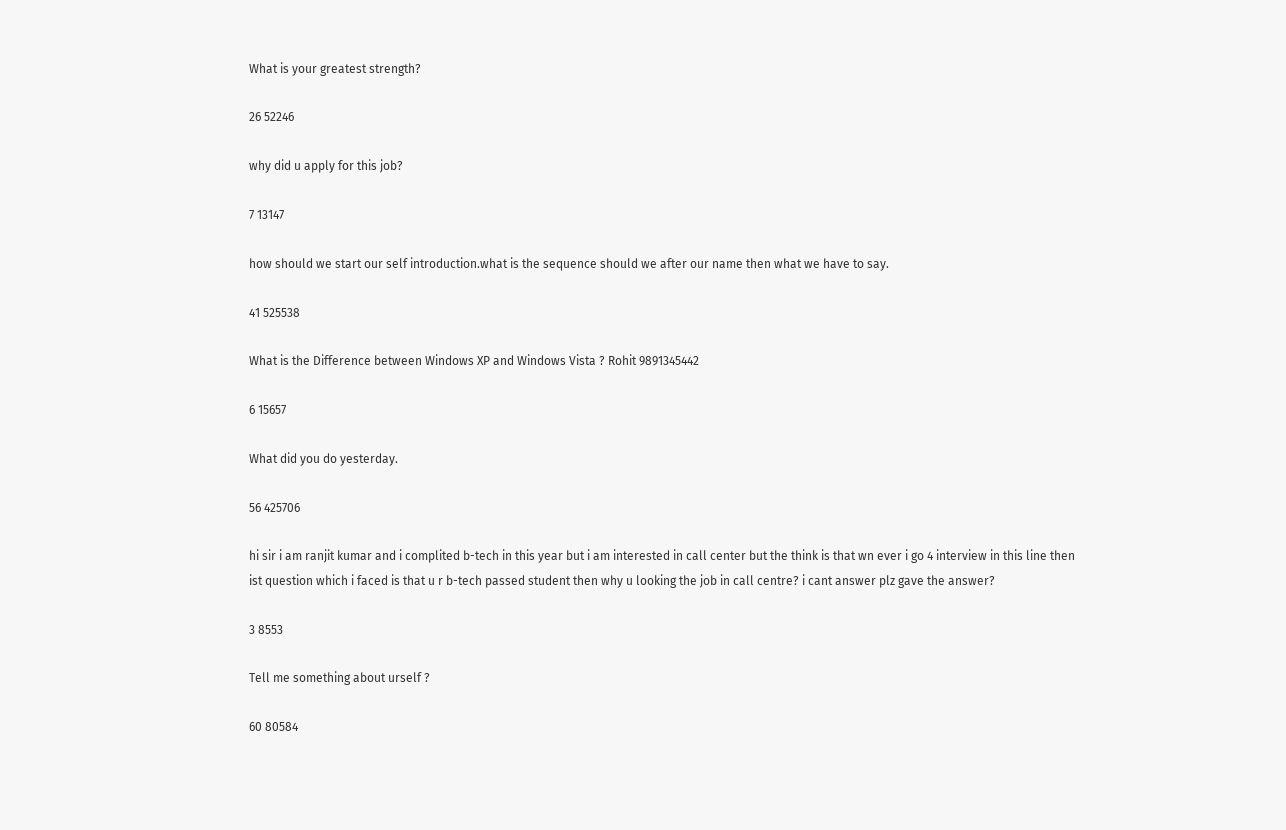What is your greatest strength?

26 52246

why did u apply for this job?

7 13147

how should we start our self introduction.what is the sequence should we after our name then what we have to say.

41 525538

What is the Difference between Windows XP and Windows Vista ? Rohit 9891345442

6 15657

What did you do yesterday.

56 425706

hi sir i am ranjit kumar and i complited b-tech in this year but i am interested in call center but the think is that wn ever i go 4 interview in this line then ist question which i faced is that u r b-tech passed student then why u looking the job in call centre? i cant answer plz gave the answer?

3 8553

Tell me something about urself ?

60 80584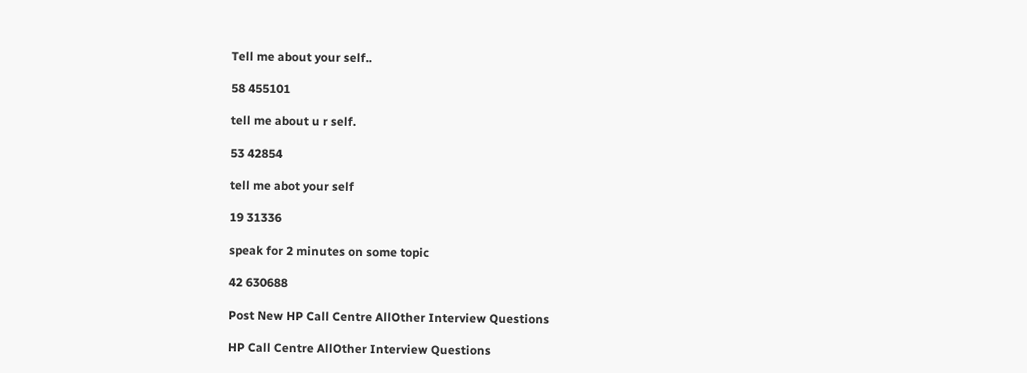Tell me about your self..

58 455101

tell me about u r self.

53 42854

tell me abot your self

19 31336

speak for 2 minutes on some topic

42 630688

Post New HP Call Centre AllOther Interview Questions

HP Call Centre AllOther Interview Questions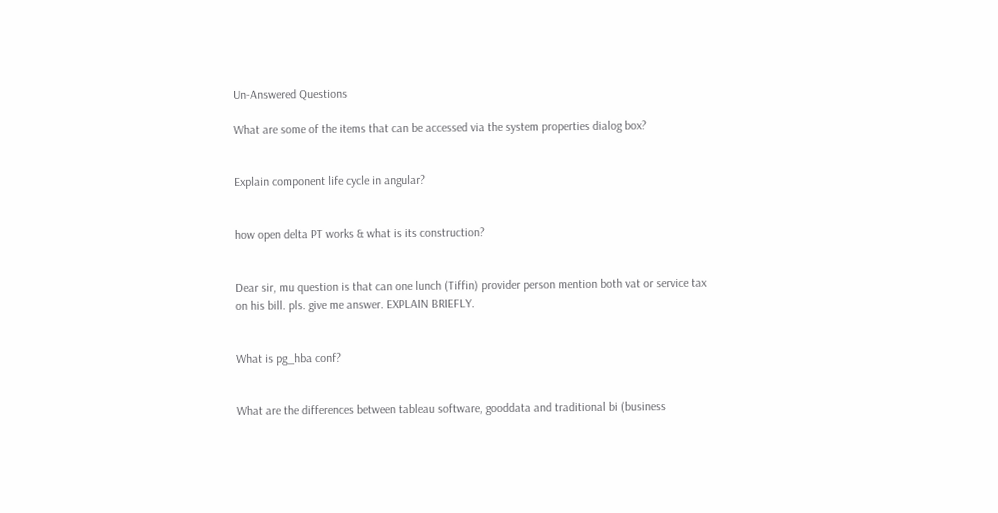Un-Answered Questions

What are some of the items that can be accessed via the system properties dialog box?


Explain component life cycle in angular?


how open delta PT works & what is its construction?


Dear sir, mu question is that can one lunch (Tiffin) provider person mention both vat or service tax on his bill. pls. give me answer. EXPLAIN BRIEFLY.


What is pg_hba conf?


What are the differences between tableau software, gooddata and traditional bi (business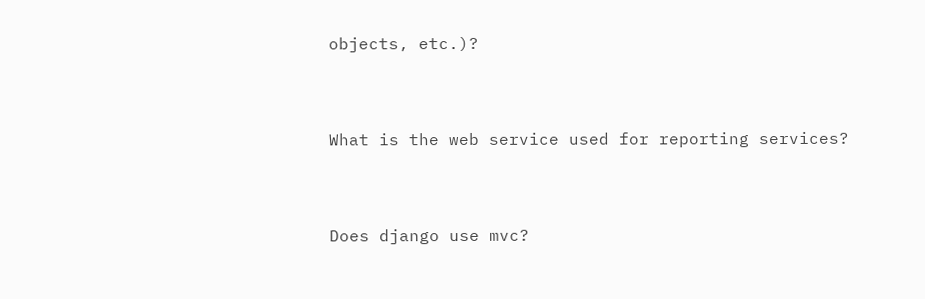objects, etc.)?


What is the web service used for reporting services?


Does django use mvc?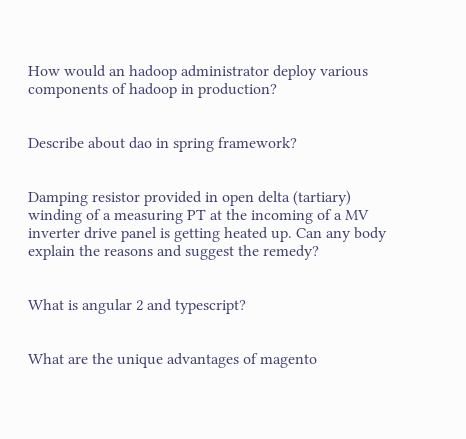How would an hadoop administrator deploy various components of hadoop in production?


Describe about dao in spring framework?


Damping resistor provided in open delta (tartiary) winding of a measuring PT at the incoming of a MV inverter drive panel is getting heated up. Can any body explain the reasons and suggest the remedy?


What is angular 2 and typescript?


What are the unique advantages of magento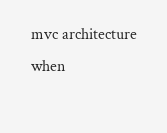mvc architecture when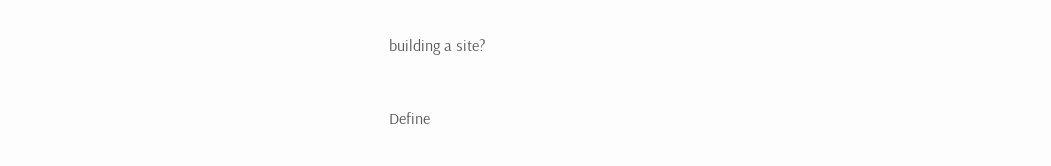building a site?


Define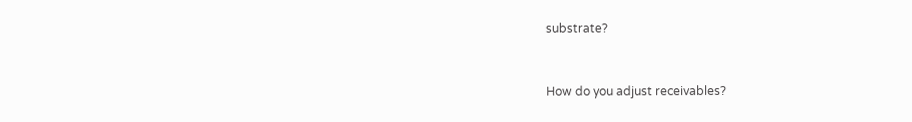substrate?


How do you adjust receivables?